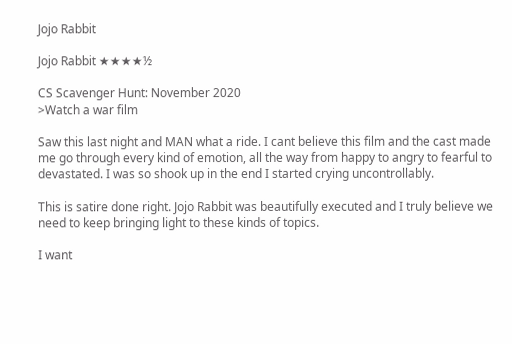Jojo Rabbit

Jojo Rabbit ★★★★½

CS Scavenger Hunt: November 2020
>Watch a war film

Saw this last night and MAN what a ride. I cant believe this film and the cast made me go through every kind of emotion, all the way from happy to angry to fearful to devastated. I was so shook up in the end I started crying uncontrollably.

This is satire done right. Jojo Rabbit was beautifully executed and I truly believe we need to keep bringing light to these kinds of topics.

I want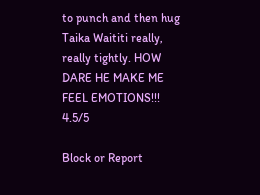to punch and then hug Taika Waititi really, really tightly. HOW DARE HE MAKE ME FEEL EMOTIONS!!! 4.5/5

Block or Report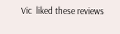Vic  liked these reviews